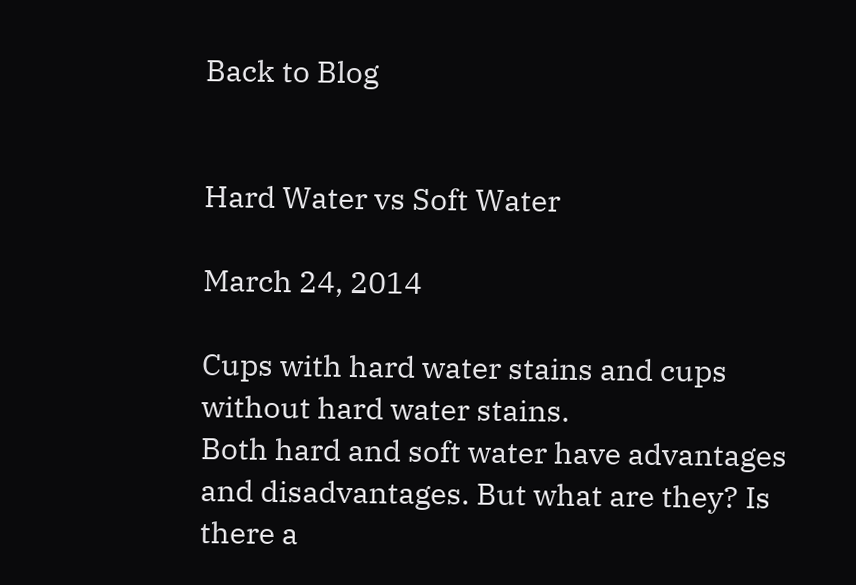Back to Blog


Hard Water vs Soft Water

March 24, 2014

Cups with hard water stains and cups without hard water stains.
Both hard and soft water have advantages and disadvantages. But what are they? Is there a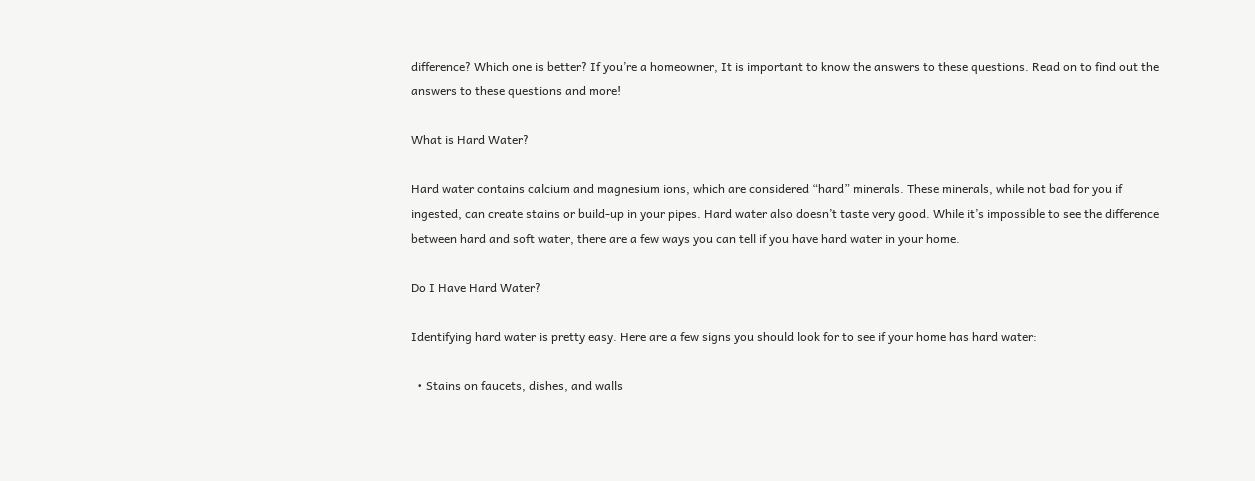difference? Which one is better? If you’re a homeowner, It is important to know the answers to these questions. Read on to find out the answers to these questions and more!

What is Hard Water?

Hard water contains calcium and magnesium ions, which are considered “hard” minerals. These minerals, while not bad for you if ingested, can create stains or build-up in your pipes. Hard water also doesn’t taste very good. While it’s impossible to see the difference between hard and soft water, there are a few ways you can tell if you have hard water in your home.

Do I Have Hard Water?

Identifying hard water is pretty easy. Here are a few signs you should look for to see if your home has hard water:

  • Stains on faucets, dishes, and walls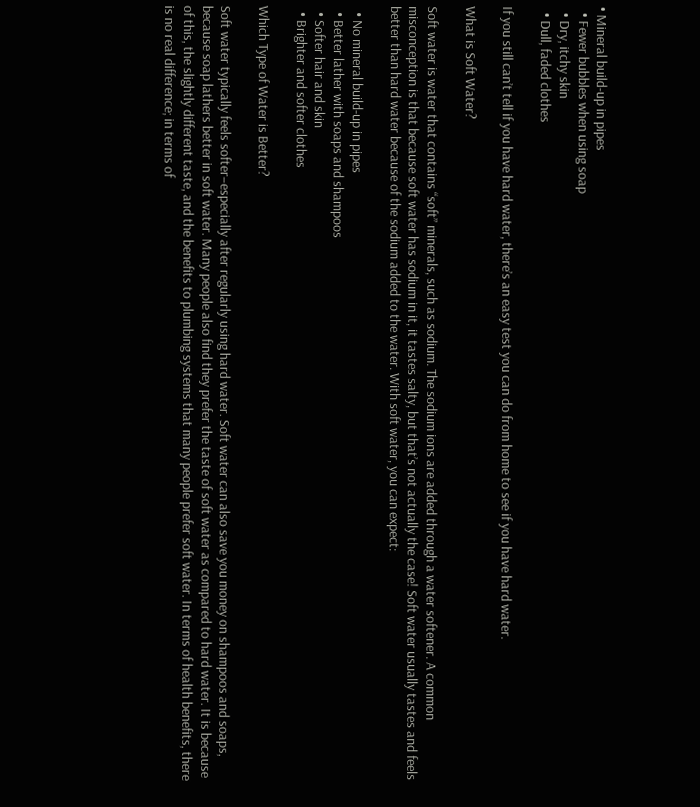• Mineral build-up in pipes
  • Fewer bubbles when using soap
  • Dry, itchy skin
  • Dull, faded clothes

If you still can’t tell if you have hard water, there’s an easy test you can do from home to see if you have hard water.

What is Soft Water?

Soft water is water that contains “soft” minerals, such as sodium. The sodium ions are added through a water softener. A common misconception is that because soft water has sodium in it, it tastes salty, but that’s not actually the case! Soft water usually tastes and feels better than hard water because of the sodium added to the water. With soft water, you can expect:

  • No mineral build-up in pipes
  • Better lather with soaps and shampoos
  • Softer hair and skin
  • Brighter and softer clothes

Which Type of Water is Better?

Soft water typically feels softer–especially after regularly using hard water. Soft water can also save you money on shampoos and soaps, because soap lathers better in soft water. Many people also find they prefer the taste of soft water as compared to hard water. It is because of this, the slightly different taste, and the benefits to plumbing systems that many people prefer soft water. In terms of health benefits, there is no real difference; in terms of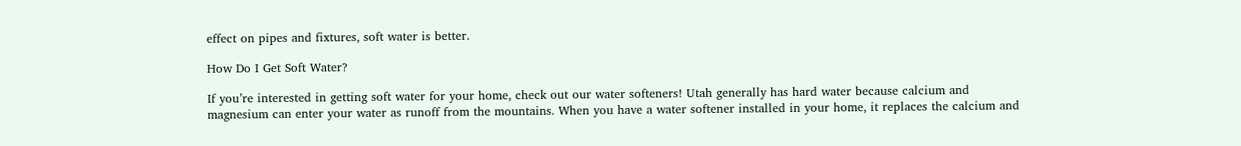effect on pipes and fixtures, soft water is better.

How Do I Get Soft Water?

If you’re interested in getting soft water for your home, check out our water softeners! Utah generally has hard water because calcium and magnesium can enter your water as runoff from the mountains. When you have a water softener installed in your home, it replaces the calcium and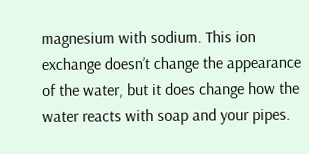magnesium with sodium. This ion exchange doesn’t change the appearance of the water, but it does change how the water reacts with soap and your pipes.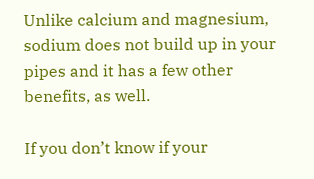Unlike calcium and magnesium, sodium does not build up in your pipes and it has a few other benefits, as well.

If you don’t know if your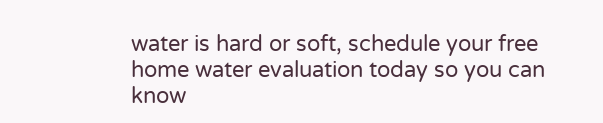water is hard or soft, schedule your free home water evaluation today so you can know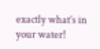exactly what’s in your water!